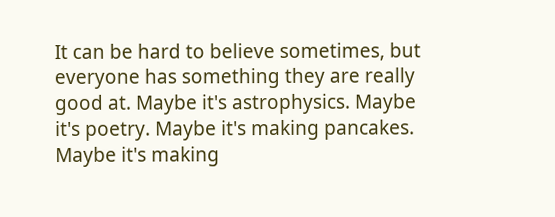It can be hard to believe sometimes, but everyone has something they are really good at. Maybe it's astrophysics. Maybe it's poetry. Maybe it's making pancakes. Maybe it's making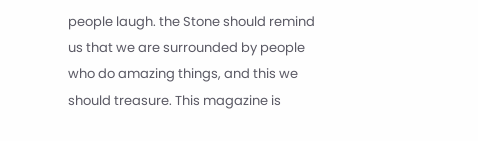people laugh. the Stone should remind us that we are surrounded by people who do amazing things, and this we should treasure. This magazine is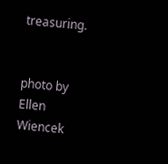treasuring.


photo by Ellen Wiencek